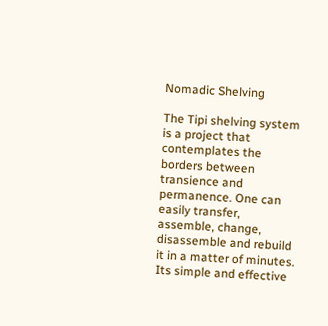Nomadic Shelving

The Tipi shelving system is a project that contemplates the borders between transience and permanence. One can easily transfer, assemble, change, disassemble and rebuild it in a matter of minutes. Its simple and effective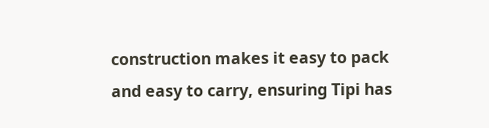construction makes it easy to pack and easy to carry, ensuring Tipi has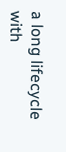a long lifecycle with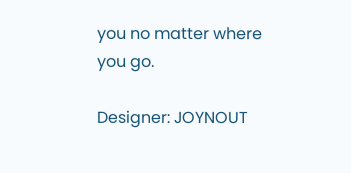you no matter where you go.

Designer: JOYNOUT